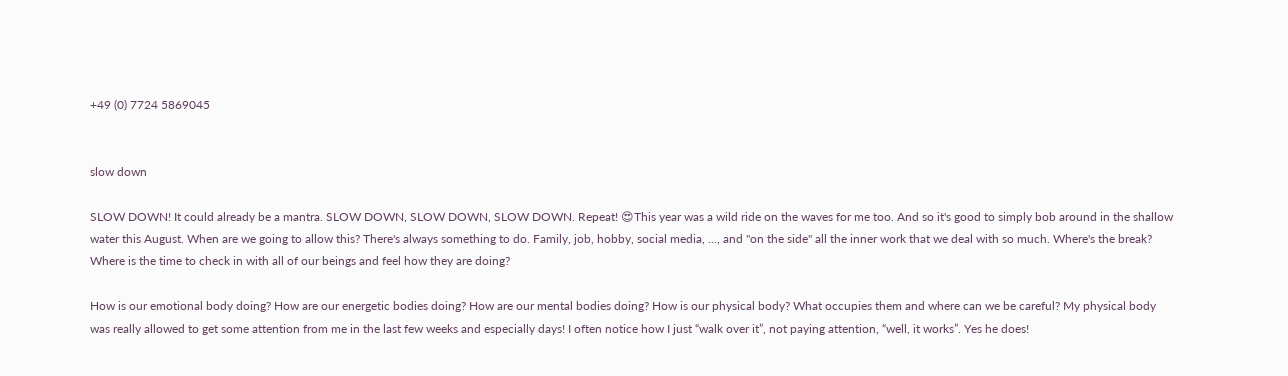+49 (0) 7724 5869045


slow down

SLOW DOWN! It could already be a mantra. SLOW DOWN, SLOW DOWN, SLOW DOWN. Repeat! 😍This year was a wild ride on the waves for me too. And so it's good to simply bob around in the shallow water this August. When are we going to allow this? There's always something to do. Family, job, hobby, social media, ..., and "on the side" all the inner work that we deal with so much. Where's the break? Where is the time to check in with all of our beings and feel how they are doing?

How is our emotional body doing? How are our energetic bodies doing? How are our mental bodies doing? How is our physical body? What occupies them and where can we be careful? My physical body was really allowed to get some attention from me in the last few weeks and especially days! I often notice how I just “walk over it”, not paying attention, “well, it works”. Yes he does!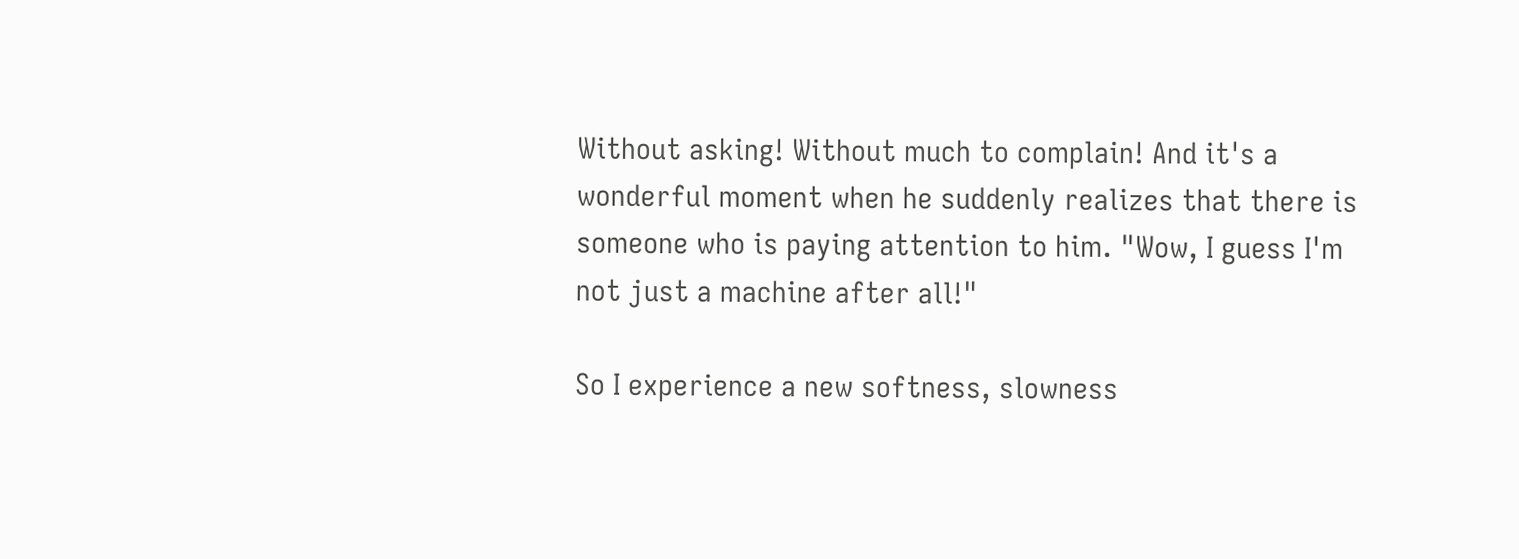Without asking! Without much to complain! And it's a wonderful moment when he suddenly realizes that there is someone who is paying attention to him. "Wow, I guess I'm not just a machine after all!"

So I experience a new softness, slowness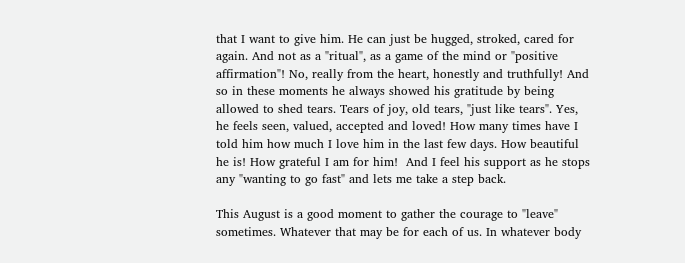that I want to give him. He can just be hugged, stroked, cared for again. And not as a "ritual", as a game of the mind or "positive affirmation"! No, really from the heart, honestly and truthfully! And so in these moments he always showed his gratitude by being allowed to shed tears. Tears of joy, old tears, "just like tears". Yes, he feels seen, valued, accepted and loved! How many times have I told him how much I love him in the last few days. How beautiful he is! How grateful I am for him!  And I feel his support as he stops any "wanting to go fast" and lets me take a step back.

This August is a good moment to gather the courage to "leave" sometimes. Whatever that may be for each of us. In whatever body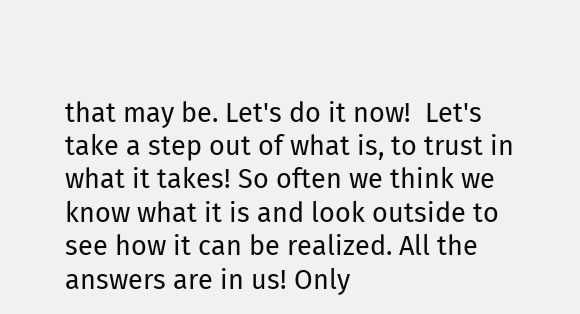that may be. Let's do it now!  Let's take a step out of what is, to trust in what it takes! So often we think we know what it is and look outside to see how it can be realized. All the answers are in us! Only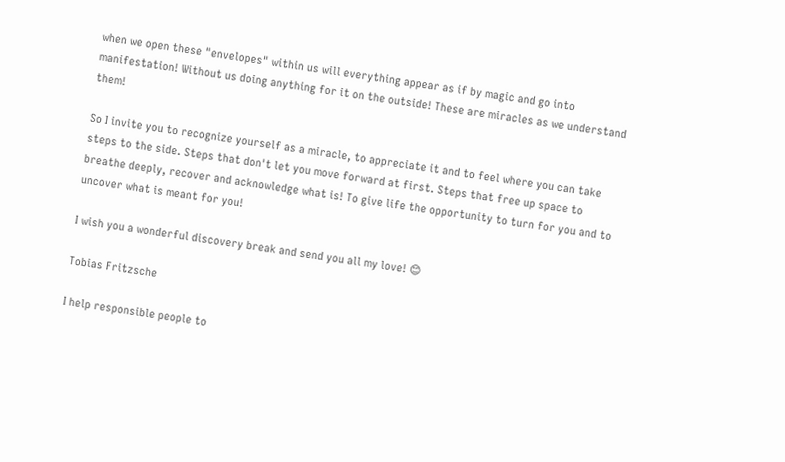when we open these "envelopes" within us will everything appear as if by magic and go into manifestation! Without us doing anything for it on the outside! These are miracles as we understand them!

So I invite you to recognize yourself as a miracle, to appreciate it and to feel where you can take steps to the side. Steps that don't let you move forward at first. Steps that free up space to breathe deeply, recover and acknowledge what is! To give life the opportunity to turn for you and to uncover what is meant for you!

I wish you a wonderful discovery break and send you all my love! 😊

Tobias Fritzsche

I help responsible people to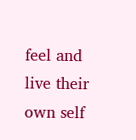feel and live their own self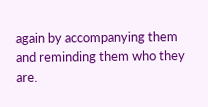again by accompanying them and reminding them who they are.